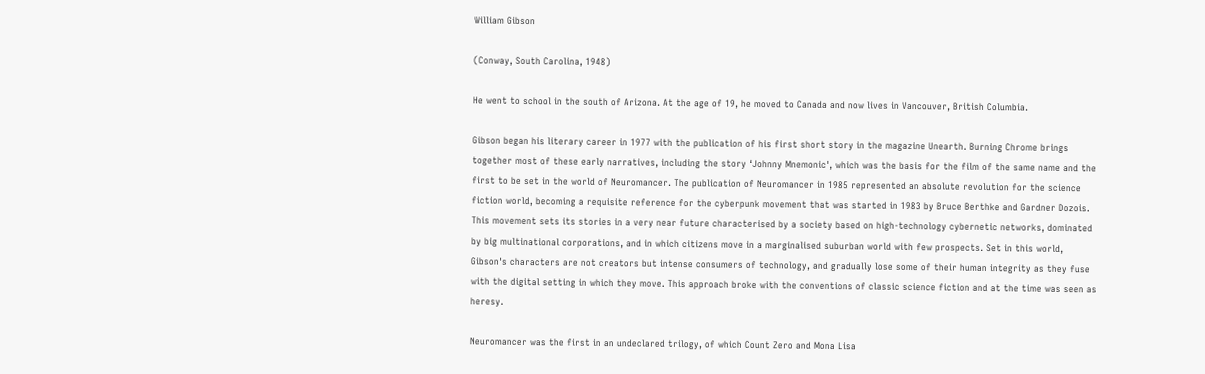William Gibson

(Conway, South Carolina, 1948)

He went to school in the south of Arizona. At the age of 19, he moved to Canada and now lives in Vancouver, British Columbia.

Gibson began his literary career in 1977 with the publication of his first short story in the magazine Unearth. Burning Chrome brings together most of these early narratives, including the story ‘Johnny Mnemonic', which was the basis for the film of the same name and the first to be set in the world of Neuromancer. The publication of Neuromancer in 1985 represented an absolute revolution for the science fiction world, becoming a requisite reference for the cyberpunk movement that was started in 1983 by Bruce Berthke and Gardner Dozois. This movement sets its stories in a very near future characterised by a society based on high-technology cybernetic networks, dominated by big multinational corporations, and in which citizens move in a marginalised suburban world with few prospects. Set in this world, Gibson's characters are not creators but intense consumers of technology, and gradually lose some of their human integrity as they fuse with the digital setting in which they move. This approach broke with the conventions of classic science fiction and at the time was seen as heresy.

Neuromancer was the first in an undeclared trilogy, of which Count Zero and Mona Lisa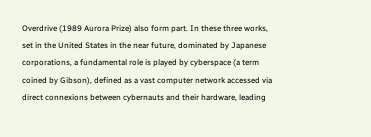Overdrive (1989 Aurora Prize) also form part. In these three works, set in the United States in the near future, dominated by Japanese corporations, a fundamental role is played by cyberspace (a term coined by Gibson), defined as a vast computer network accessed via direct connexions between cybernauts and their hardware, leading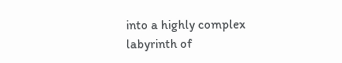into a highly complex labyrinth of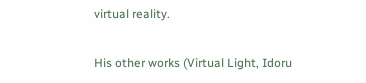virtual reality.

His other works (Virtual Light, Idoru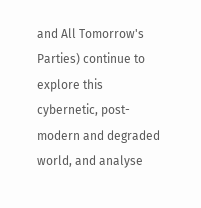and All Tomorrow's Parties) continue to explore this cybernetic, post-modern and degraded world, and analyse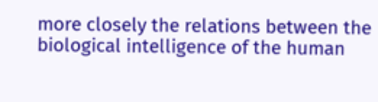more closely the relations between the biological intelligence of the human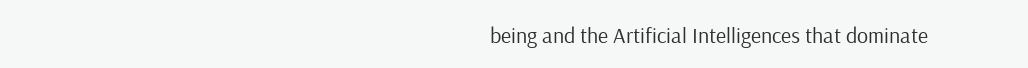being and the Artificial Intelligences that dominate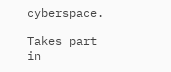cyberspace.

Takes part in